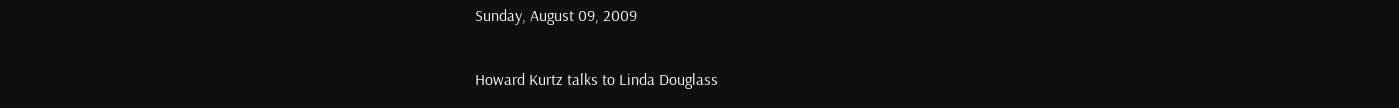Sunday, August 09, 2009

Howard Kurtz talks to Linda Douglass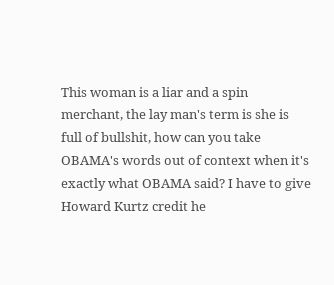This woman is a liar and a spin merchant, the lay man's term is she is full of bullshit, how can you take OBAMA's words out of context when it's exactly what OBAMA said? I have to give Howard Kurtz credit he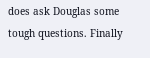does ask Douglas some tough questions. Finally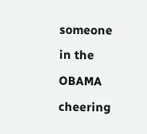someone in the OBAMA cheering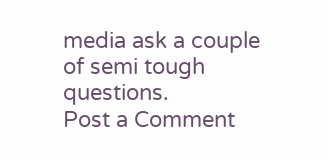media ask a couple of semi tough questions.
Post a Comment